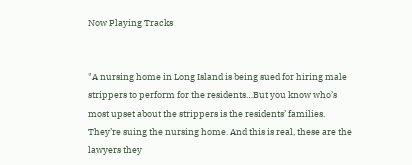Now Playing Tracks


"A nursing home in Long Island is being sued for hiring male strippers to perform for the residents…But you know who’s most upset about the strippers is the residents’ families. They’re suing the nursing home. And this is real, these are the lawyers they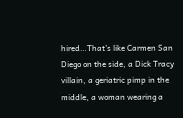hired…That’s like Carmen San Diego on the side, a Dick Tracy villain, a geriatric pimp in the middle, a woman wearing a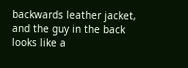backwards leather jacket, and the guy in the back looks like a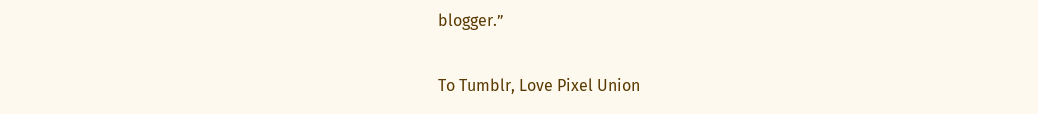blogger.”

To Tumblr, Love Pixel Union